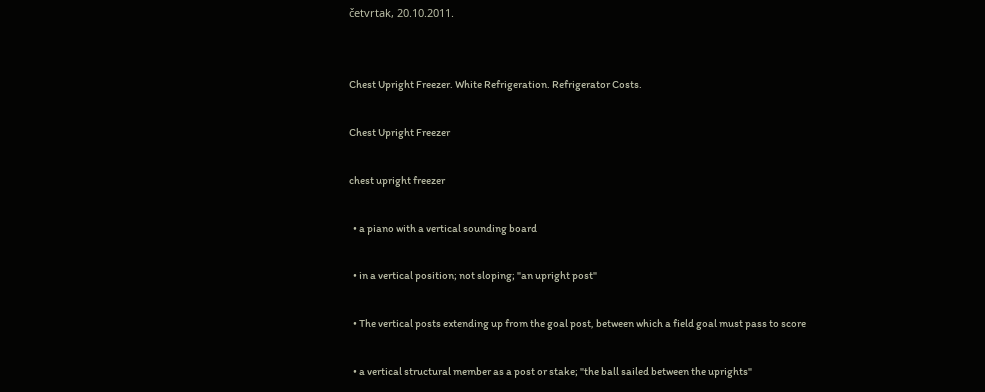četvrtak, 20.10.2011.


Chest Upright Freezer. White Refrigeration. Refrigerator Costs.

Chest Upright Freezer

chest upright freezer

  • a piano with a vertical sounding board

  • in a vertical position; not sloping; "an upright post"

  • The vertical posts extending up from the goal post, between which a field goal must pass to score

  • a vertical structural member as a post or stake; "the ball sailed between the uprights"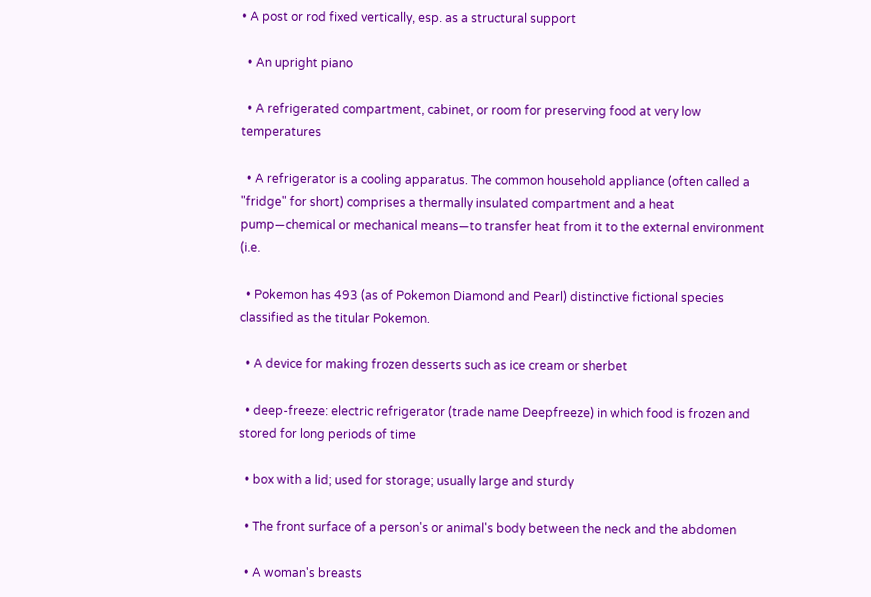• A post or rod fixed vertically, esp. as a structural support

  • An upright piano

  • A refrigerated compartment, cabinet, or room for preserving food at very low temperatures

  • A refrigerator is a cooling apparatus. The common household appliance (often called a "fridge" for short) comprises a thermally insulated compartment and a heat pump—chemical or mechanical means—to transfer heat from it to the external environment (i.e.

  • Pokemon has 493 (as of Pokemon Diamond and Pearl) distinctive fictional species classified as the titular Pokemon.

  • A device for making frozen desserts such as ice cream or sherbet

  • deep-freeze: electric refrigerator (trade name Deepfreeze) in which food is frozen and stored for long periods of time

  • box with a lid; used for storage; usually large and sturdy

  • The front surface of a person's or animal's body between the neck and the abdomen

  • A woman's breasts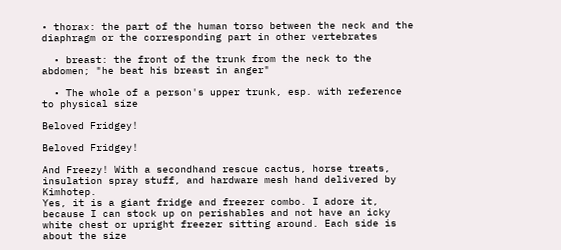• thorax: the part of the human torso between the neck and the diaphragm or the corresponding part in other vertebrates

  • breast: the front of the trunk from the neck to the abdomen; "he beat his breast in anger"

  • The whole of a person's upper trunk, esp. with reference to physical size

Beloved Fridgey!

Beloved Fridgey!

And Freezy! With a secondhand rescue cactus, horse treats, insulation spray stuff, and hardware mesh hand delivered by Kimhotep.
Yes, it is a giant fridge and freezer combo. I adore it, because I can stock up on perishables and not have an icky white chest or upright freezer sitting around. Each side is about the size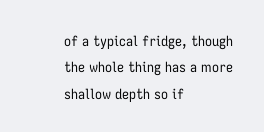of a typical fridge, though the whole thing has a more shallow depth so if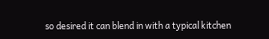so desired it can blend in with a typical kitchen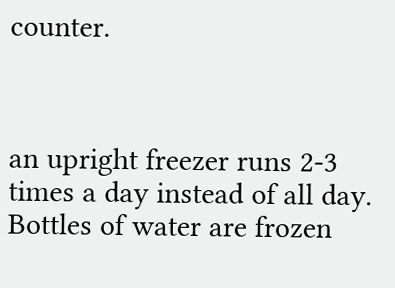counter.



an upright freezer runs 2-3 times a day instead of all day. Bottles of water are frozen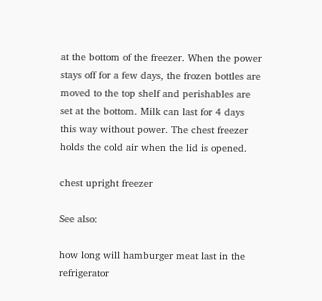at the bottom of the freezer. When the power stays off for a few days, the frozen bottles are moved to the top shelf and perishables are set at the bottom. Milk can last for 4 days this way without power. The chest freezer holds the cold air when the lid is opened.

chest upright freezer

See also:

how long will hamburger meat last in the refrigerator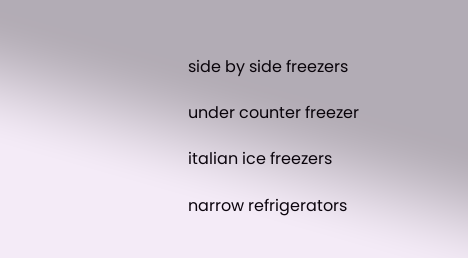side by side freezers

under counter freezer

italian ice freezers

narrow refrigerators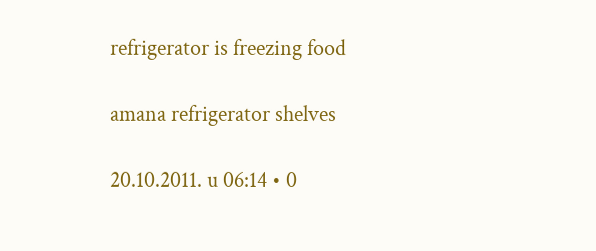refrigerator is freezing food

amana refrigerator shelves

20.10.2011. u 06:14 • 0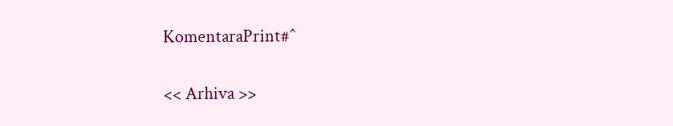KomentaraPrint#^

<< Arhiva >>